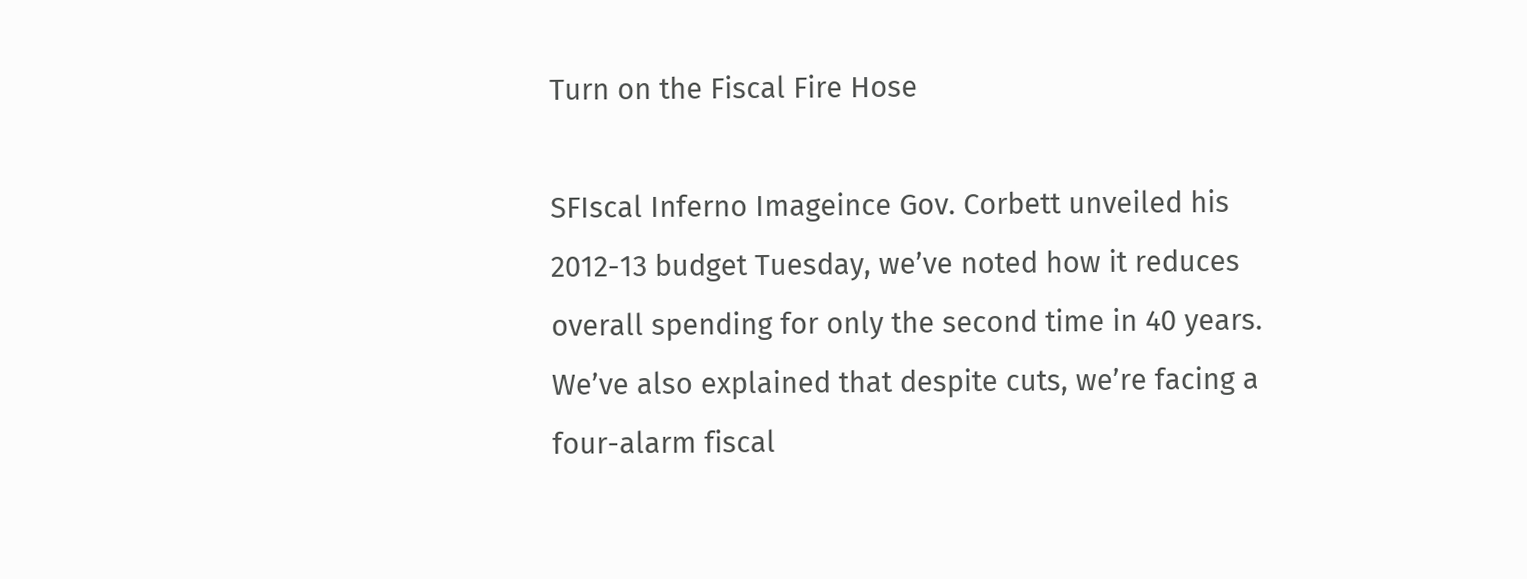Turn on the Fiscal Fire Hose

SFIscal Inferno Imageince Gov. Corbett unveiled his 2012-13 budget Tuesday, we’ve noted how it reduces overall spending for only the second time in 40 years. We’ve also explained that despite cuts, we’re facing a four-alarm fiscal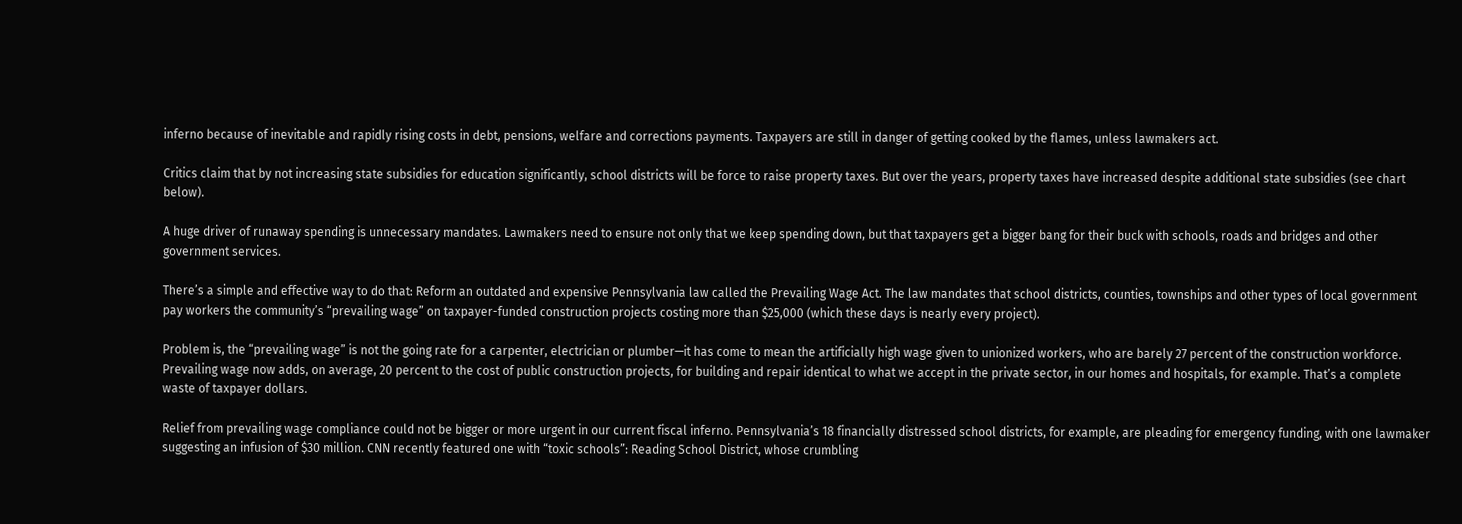inferno because of inevitable and rapidly rising costs in debt, pensions, welfare and corrections payments. Taxpayers are still in danger of getting cooked by the flames, unless lawmakers act.

Critics claim that by not increasing state subsidies for education significantly, school districts will be force to raise property taxes. But over the years, property taxes have increased despite additional state subsidies (see chart below).

A huge driver of runaway spending is unnecessary mandates. Lawmakers need to ensure not only that we keep spending down, but that taxpayers get a bigger bang for their buck with schools, roads and bridges and other government services.

There’s a simple and effective way to do that: Reform an outdated and expensive Pennsylvania law called the Prevailing Wage Act. The law mandates that school districts, counties, townships and other types of local government pay workers the community’s “prevailing wage” on taxpayer-funded construction projects costing more than $25,000 (which these days is nearly every project).

Problem is, the “prevailing wage” is not the going rate for a carpenter, electrician or plumber—it has come to mean the artificially high wage given to unionized workers, who are barely 27 percent of the construction workforce. Prevailing wage now adds, on average, 20 percent to the cost of public construction projects, for building and repair identical to what we accept in the private sector, in our homes and hospitals, for example. That’s a complete waste of taxpayer dollars.

Relief from prevailing wage compliance could not be bigger or more urgent in our current fiscal inferno. Pennsylvania’s 18 financially distressed school districts, for example, are pleading for emergency funding, with one lawmaker suggesting an infusion of $30 million. CNN recently featured one with “toxic schools”: Reading School District, whose crumbling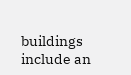buildings include an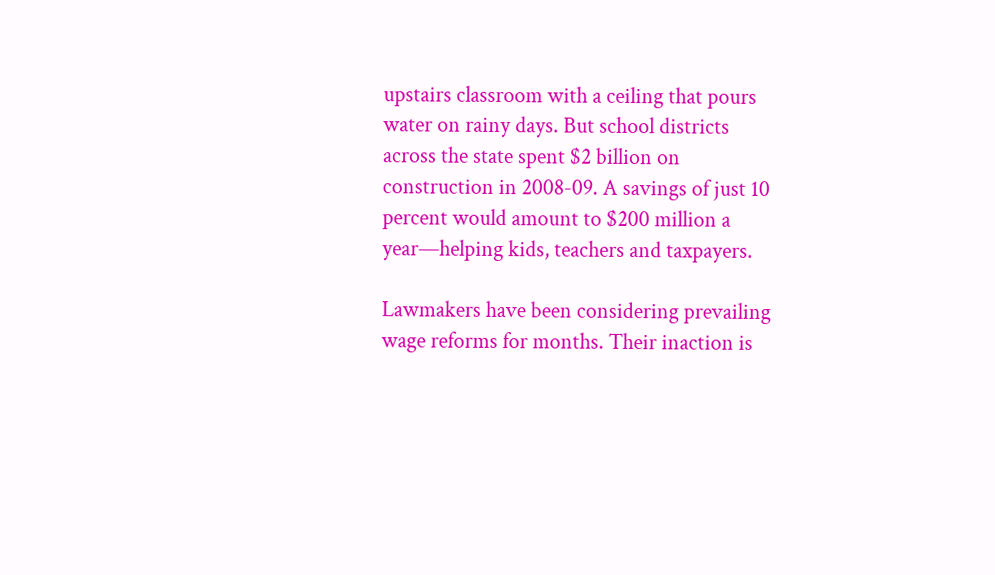upstairs classroom with a ceiling that pours water on rainy days. But school districts across the state spent $2 billion on construction in 2008-09. A savings of just 10 percent would amount to $200 million a year—helping kids, teachers and taxpayers.

Lawmakers have been considering prevailing wage reforms for months. Their inaction is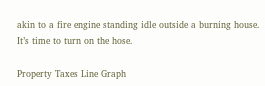akin to a fire engine standing idle outside a burning house. It’s time to turn on the hose.

Property Taxes Line Graph